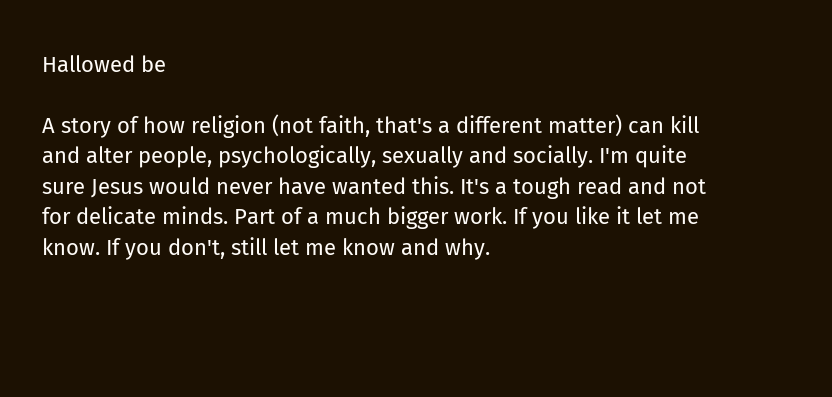Hallowed be

A story of how religion (not faith, that's a different matter) can kill and alter people, psychologically, sexually and socially. I'm quite sure Jesus would never have wanted this. It's a tough read and not for delicate minds. Part of a much bigger work. If you like it let me know. If you don't, still let me know and why.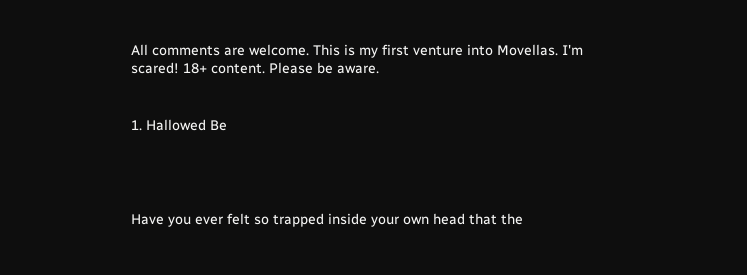All comments are welcome. This is my first venture into Movellas. I'm scared! 18+ content. Please be aware.


1. Hallowed Be




Have you ever felt so trapped inside your own head that the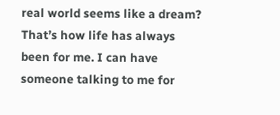real world seems like a dream? That’s how life has always been for me. I can have someone talking to me for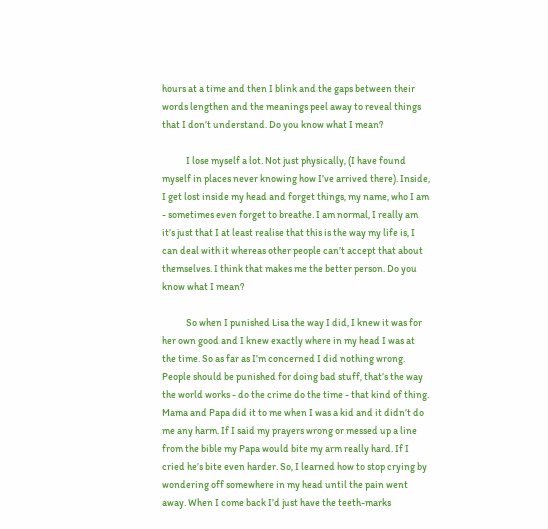hours at a time and then I blink and the gaps between their words lengthen and the meanings peel away to reveal things that I don’t understand. Do you know what I mean?

            I lose myself a lot. Not just physically, (I have found myself in places never knowing how I’ve arrived there). Inside, I get lost inside my head and forget things, my name, who I am - sometimes even forget to breathe. I am normal, I really am it’s just that I at least realise that this is the way my life is, I can deal with it whereas other people can’t accept that about themselves. I think that makes me the better person. Do you know what I mean?

            So when I punished Lisa the way I did, I knew it was for her own good and I knew exactly where in my head I was at the time. So as far as I’m concerned I did nothing wrong.  People should be punished for doing bad stuff, that’s the way the world works - do the crime do the time - that kind of thing.  Mama and Papa did it to me when I was a kid and it didn’t do me any harm. If I said my prayers wrong or messed up a line from the bible my Papa would bite my arm really hard. If I cried he’s bite even harder. So, I learned how to stop crying by wondering off somewhere in my head until the pain went away. When I come back I’d just have the teeth-marks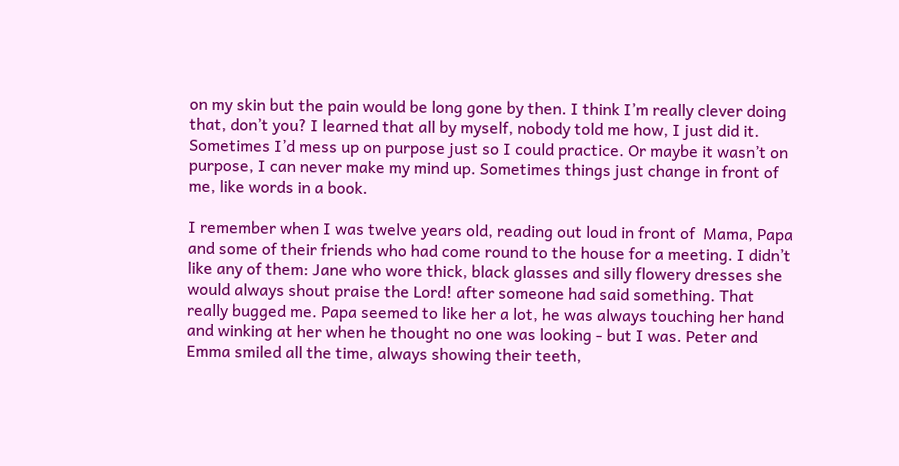on my skin but the pain would be long gone by then. I think I’m really clever doing that, don’t you? I learned that all by myself, nobody told me how, I just did it. Sometimes I’d mess up on purpose just so I could practice. Or maybe it wasn’t on purpose, I can never make my mind up. Sometimes things just change in front of me, like words in a book.

I remember when I was twelve years old, reading out loud in front of  Mama, Papa and some of their friends who had come round to the house for a meeting. I didn’t like any of them: Jane who wore thick, black glasses and silly flowery dresses she would always shout praise the Lord! after someone had said something. That really bugged me. Papa seemed to like her a lot, he was always touching her hand and winking at her when he thought no one was looking - but I was. Peter and Emma smiled all the time, always showing their teeth,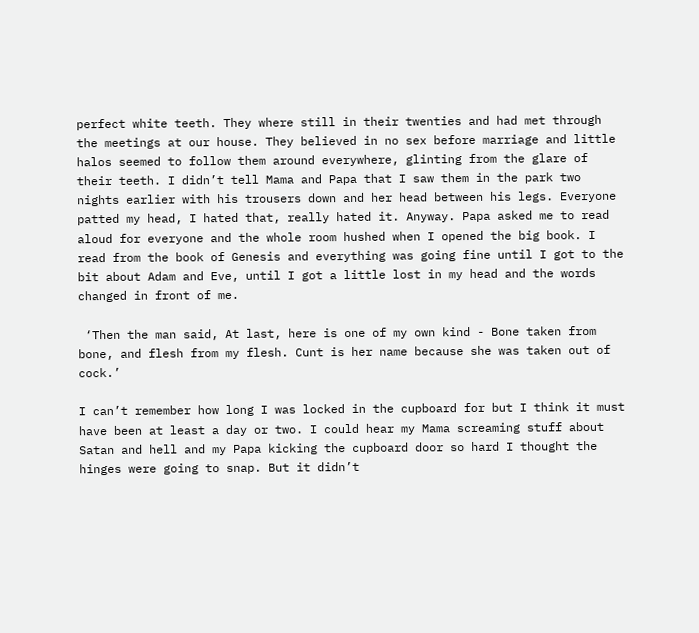perfect white teeth. They where still in their twenties and had met through the meetings at our house. They believed in no sex before marriage and little halos seemed to follow them around everywhere, glinting from the glare of their teeth. I didn’t tell Mama and Papa that I saw them in the park two nights earlier with his trousers down and her head between his legs. Everyone patted my head, I hated that, really hated it. Anyway. Papa asked me to read aloud for everyone and the whole room hushed when I opened the big book. I read from the book of Genesis and everything was going fine until I got to the bit about Adam and Eve, until I got a little lost in my head and the words changed in front of me.

 ‘Then the man said, At last, here is one of my own kind - Bone taken from bone, and flesh from my flesh. Cunt is her name because she was taken out of cock.’

I can’t remember how long I was locked in the cupboard for but I think it must have been at least a day or two. I could hear my Mama screaming stuff about Satan and hell and my Papa kicking the cupboard door so hard I thought the hinges were going to snap. But it didn’t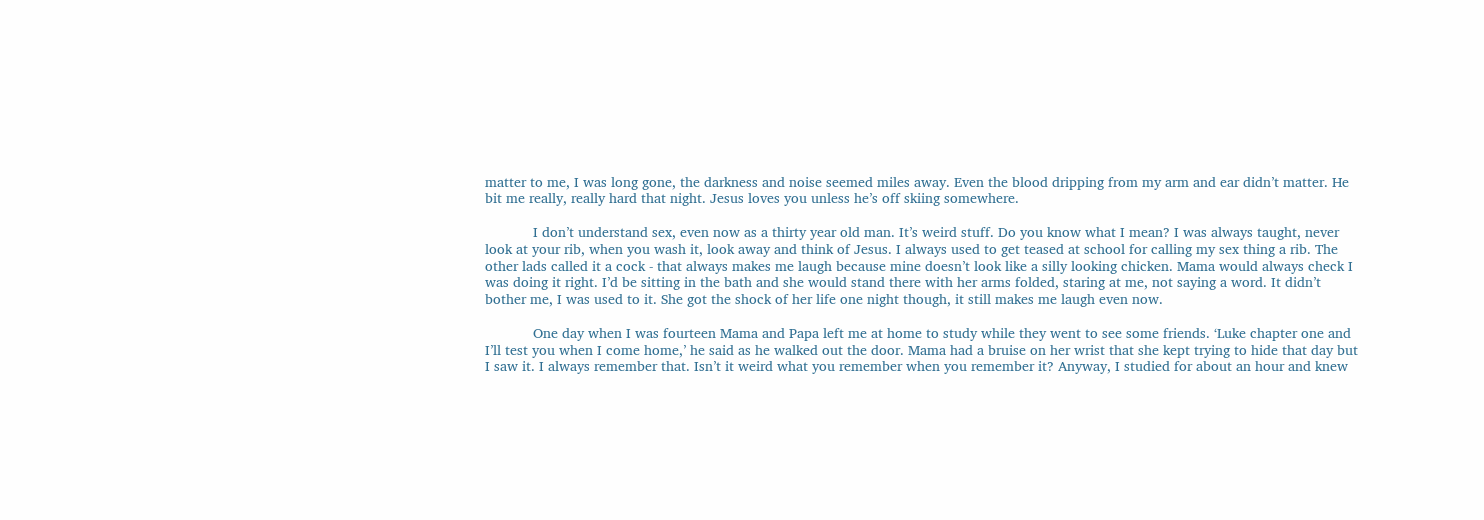matter to me, I was long gone, the darkness and noise seemed miles away. Even the blood dripping from my arm and ear didn’t matter. He bit me really, really hard that night. Jesus loves you unless he’s off skiing somewhere.

            I don’t understand sex, even now as a thirty year old man. It’s weird stuff. Do you know what I mean? I was always taught, never look at your rib, when you wash it, look away and think of Jesus. I always used to get teased at school for calling my sex thing a rib. The other lads called it a cock - that always makes me laugh because mine doesn’t look like a silly looking chicken. Mama would always check I was doing it right. I’d be sitting in the bath and she would stand there with her arms folded, staring at me, not saying a word. It didn’t bother me, I was used to it. She got the shock of her life one night though, it still makes me laugh even now.

            One day when I was fourteen Mama and Papa left me at home to study while they went to see some friends. ‘Luke chapter one and I’ll test you when I come home,’ he said as he walked out the door. Mama had a bruise on her wrist that she kept trying to hide that day but I saw it. I always remember that. Isn’t it weird what you remember when you remember it? Anyway, I studied for about an hour and knew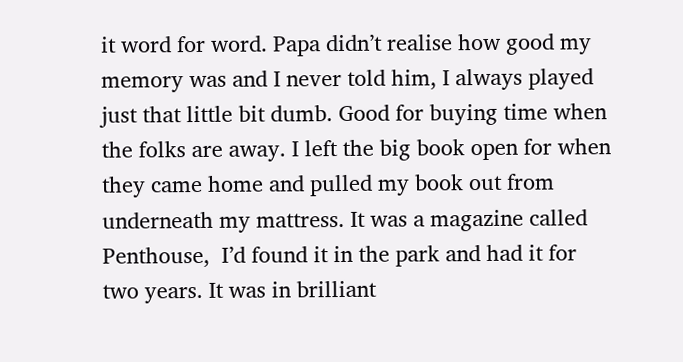it word for word. Papa didn’t realise how good my memory was and I never told him, I always played just that little bit dumb. Good for buying time when the folks are away. I left the big book open for when they came home and pulled my book out from underneath my mattress. It was a magazine called Penthouse,  I’d found it in the park and had it for two years. It was in brilliant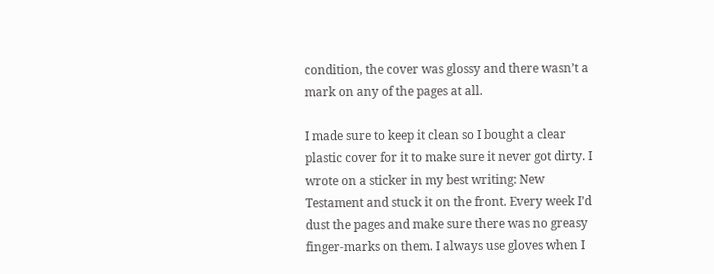condition, the cover was glossy and there wasn’t a mark on any of the pages at all.

I made sure to keep it clean so I bought a clear plastic cover for it to make sure it never got dirty. I wrote on a sticker in my best writing: New Testament and stuck it on the front. Every week I’d dust the pages and make sure there was no greasy finger-marks on them. I always use gloves when I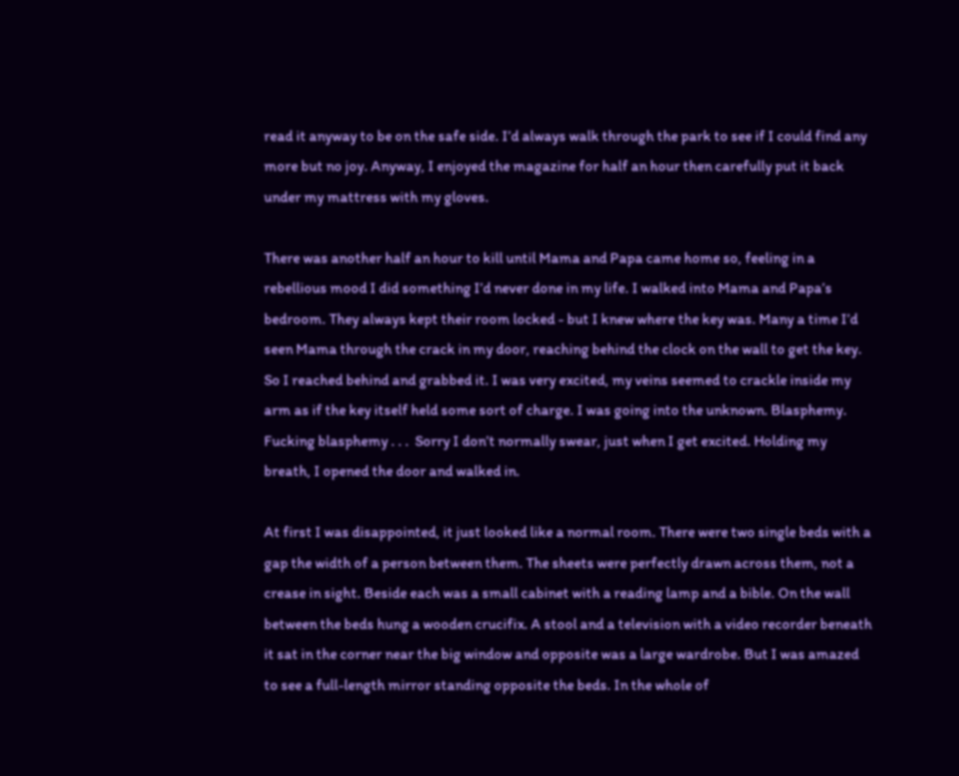read it anyway to be on the safe side. I’d always walk through the park to see if I could find any more but no joy. Anyway, I enjoyed the magazine for half an hour then carefully put it back under my mattress with my gloves.

There was another half an hour to kill until Mama and Papa came home so, feeling in a rebellious mood I did something I’d never done in my life. I walked into Mama and Papa’s bedroom. They always kept their room locked - but I knew where the key was. Many a time I’d seen Mama through the crack in my door, reaching behind the clock on the wall to get the key. So I reached behind and grabbed it. I was very excited, my veins seemed to crackle inside my arm as if the key itself held some sort of charge. I was going into the unknown. Blasphemy. Fucking blasphemy . . .  Sorry I don’t normally swear, just when I get excited. Holding my breath, I opened the door and walked in.

At first I was disappointed, it just looked like a normal room. There were two single beds with a gap the width of a person between them. The sheets were perfectly drawn across them, not a crease in sight. Beside each was a small cabinet with a reading lamp and a bible. On the wall between the beds hung a wooden crucifix. A stool and a television with a video recorder beneath it sat in the corner near the big window and opposite was a large wardrobe. But I was amazed to see a full-length mirror standing opposite the beds. In the whole of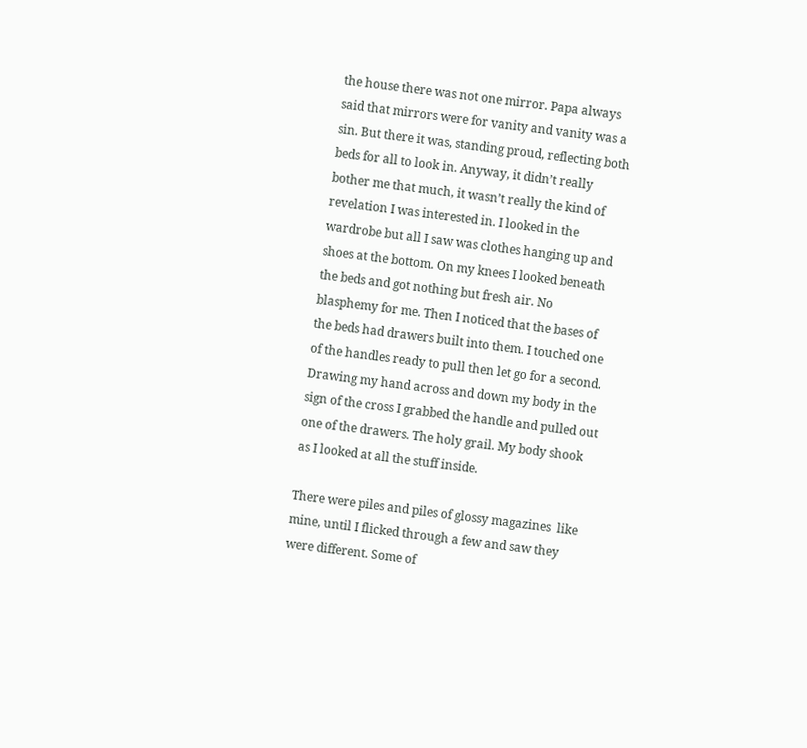the house there was not one mirror. Papa always said that mirrors were for vanity and vanity was a sin. But there it was, standing proud, reflecting both beds for all to look in. Anyway, it didn’t really bother me that much, it wasn’t really the kind of revelation I was interested in. I looked in the wardrobe but all I saw was clothes hanging up and shoes at the bottom. On my knees I looked beneath the beds and got nothing but fresh air. No blasphemy for me. Then I noticed that the bases of the beds had drawers built into them. I touched one of the handles ready to pull then let go for a second. Drawing my hand across and down my body in the sign of the cross I grabbed the handle and pulled out one of the drawers. The holy grail. My body shook as I looked at all the stuff inside.

There were piles and piles of glossy magazines  like mine, until I flicked through a few and saw they were different. Some of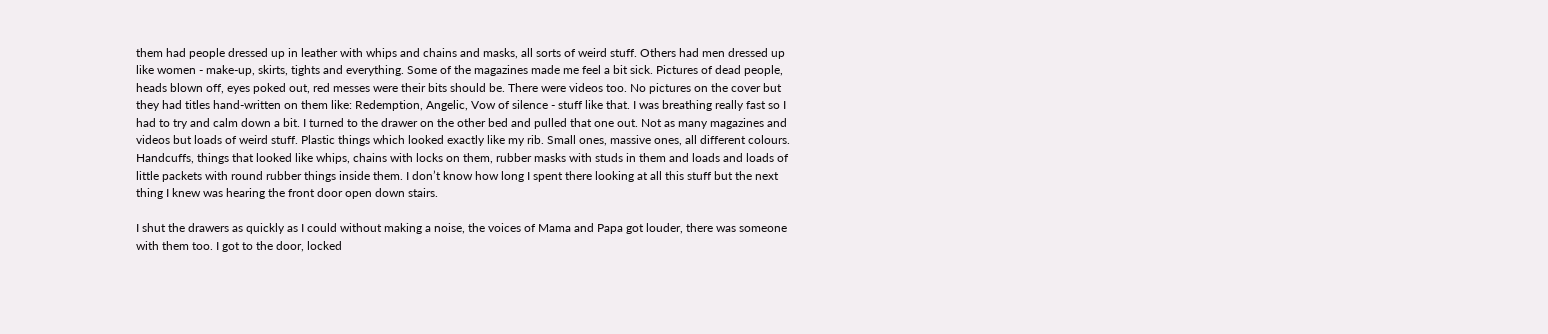them had people dressed up in leather with whips and chains and masks, all sorts of weird stuff. Others had men dressed up like women - make-up, skirts, tights and everything. Some of the magazines made me feel a bit sick. Pictures of dead people, heads blown off, eyes poked out, red messes were their bits should be. There were videos too. No pictures on the cover but they had titles hand-written on them like: Redemption, Angelic, Vow of silence - stuff like that. I was breathing really fast so I had to try and calm down a bit. I turned to the drawer on the other bed and pulled that one out. Not as many magazines and videos but loads of weird stuff. Plastic things which looked exactly like my rib. Small ones, massive ones, all different colours. Handcuffs, things that looked like whips, chains with locks on them, rubber masks with studs in them and loads and loads of little packets with round rubber things inside them. I don’t know how long I spent there looking at all this stuff but the next thing I knew was hearing the front door open down stairs.

I shut the drawers as quickly as I could without making a noise, the voices of Mama and Papa got louder, there was someone with them too. I got to the door, locked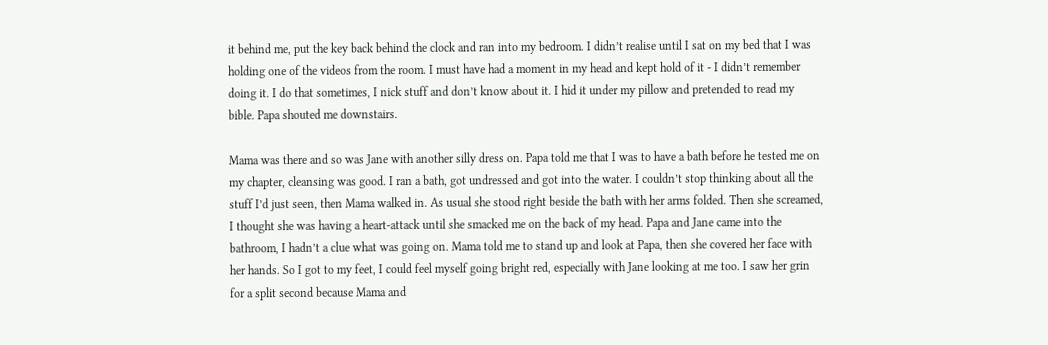it behind me, put the key back behind the clock and ran into my bedroom. I didn’t realise until I sat on my bed that I was holding one of the videos from the room. I must have had a moment in my head and kept hold of it - I didn’t remember doing it. I do that sometimes, I nick stuff and don’t know about it. I hid it under my pillow and pretended to read my bible. Papa shouted me downstairs.

Mama was there and so was Jane with another silly dress on. Papa told me that I was to have a bath before he tested me on my chapter, cleansing was good. I ran a bath, got undressed and got into the water. I couldn’t stop thinking about all the stuff I’d just seen, then Mama walked in. As usual she stood right beside the bath with her arms folded. Then she screamed, I thought she was having a heart-attack until she smacked me on the back of my head. Papa and Jane came into the bathroom, I hadn’t a clue what was going on. Mama told me to stand up and look at Papa, then she covered her face with her hands. So I got to my feet, I could feel myself going bright red, especially with Jane looking at me too. I saw her grin for a split second because Mama and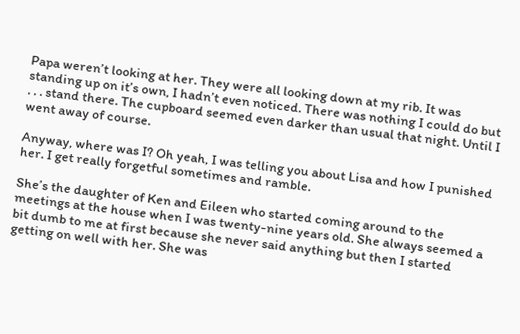Papa weren’t looking at her. They were all looking down at my rib. It was standing up on it’s own, I hadn’t even noticed. There was nothing I could do but . . . stand there. The cupboard seemed even darker than usual that night. Until I went away of course.

Anyway, where was I? Oh yeah, I was telling you about Lisa and how I punished her. I get really forgetful sometimes and ramble.

She’s the daughter of Ken and Eileen who started coming around to the meetings at the house when I was twenty-nine years old. She always seemed a bit dumb to me at first because she never said anything but then I started getting on well with her. She was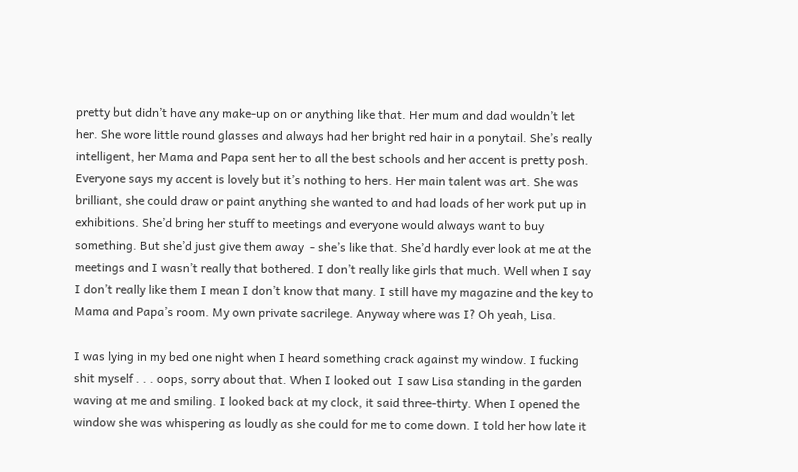pretty but didn’t have any make-up on or anything like that. Her mum and dad wouldn’t let her. She wore little round glasses and always had her bright red hair in a ponytail. She’s really intelligent, her Mama and Papa sent her to all the best schools and her accent is pretty posh. Everyone says my accent is lovely but it’s nothing to hers. Her main talent was art. She was brilliant, she could draw or paint anything she wanted to and had loads of her work put up in exhibitions. She’d bring her stuff to meetings and everyone would always want to buy something. But she’d just give them away  - she’s like that. She’d hardly ever look at me at the meetings and I wasn’t really that bothered. I don’t really like girls that much. Well when I say I don’t really like them I mean I don’t know that many. I still have my magazine and the key to Mama and Papa’s room. My own private sacrilege. Anyway where was I? Oh yeah, Lisa.

I was lying in my bed one night when I heard something crack against my window. I fucking shit myself . . . oops, sorry about that. When I looked out  I saw Lisa standing in the garden waving at me and smiling. I looked back at my clock, it said three-thirty. When I opened the window she was whispering as loudly as she could for me to come down. I told her how late it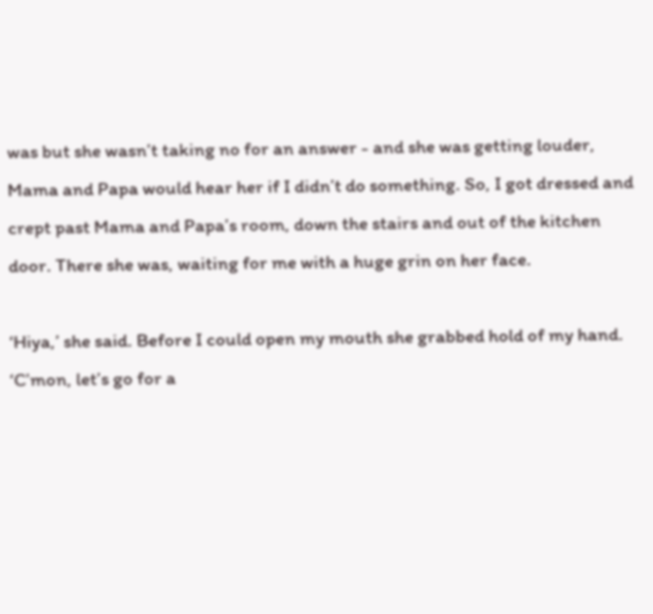was but she wasn’t taking no for an answer - and she was getting louder, Mama and Papa would hear her if I didn’t do something. So, I got dressed and crept past Mama and Papa’s room, down the stairs and out of the kitchen door. There she was, waiting for me with a huge grin on her face.

‘Hiya,’ she said. Before I could open my mouth she grabbed hold of my hand. ‘C’mon, let’s go for a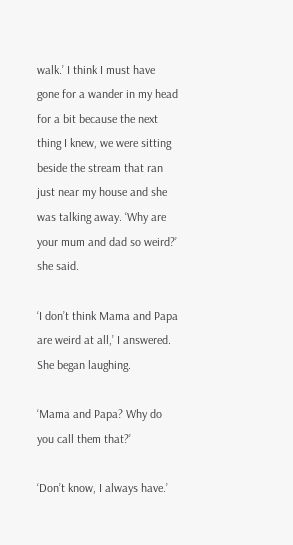walk.’ I think I must have gone for a wander in my head for a bit because the next thing I knew, we were sitting beside the stream that ran just near my house and she was talking away. ‘Why are your mum and dad so weird?’ she said.

‘I don’t think Mama and Papa are weird at all,’ I answered. She began laughing.

‘Mama and Papa? Why do you call them that?’

‘Don’t know, I always have.’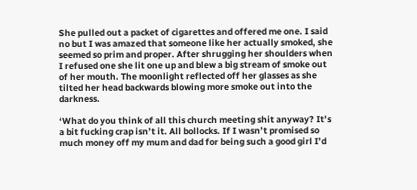She pulled out a packet of cigarettes and offered me one. I said no but I was amazed that someone like her actually smoked, she seemed so prim and proper. After shrugging her shoulders when I refused one she lit one up and blew a big stream of smoke out of her mouth. The moonlight reflected off her glasses as she tilted her head backwards blowing more smoke out into the darkness.

‘What do you think of all this church meeting shit anyway? It’s a bit fucking crap isn’t it. All bollocks. If I wasn’t promised so much money off my mum and dad for being such a good girl I’d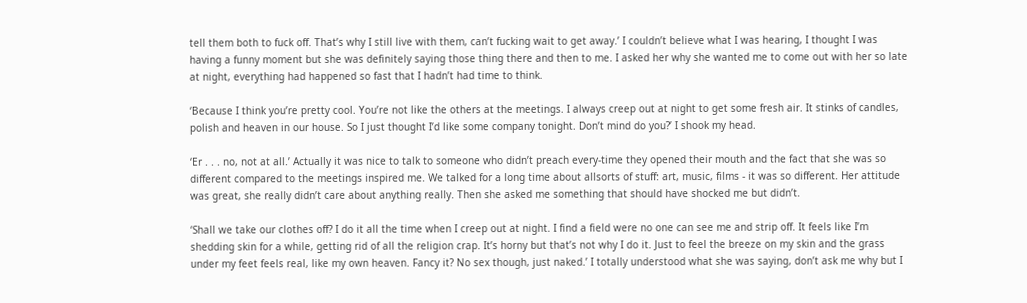tell them both to fuck off. That’s why I still live with them, can’t fucking wait to get away.’ I couldn’t believe what I was hearing, I thought I was having a funny moment but she was definitely saying those thing there and then to me. I asked her why she wanted me to come out with her so late at night, everything had happened so fast that I hadn’t had time to think.

‘Because I think you’re pretty cool. You’re not like the others at the meetings. I always creep out at night to get some fresh air. It stinks of candles, polish and heaven in our house. So I just thought I’d like some company tonight. Don’t mind do you?’ I shook my head.

‘Er . . . no, not at all.’ Actually it was nice to talk to someone who didn’t preach every-time they opened their mouth and the fact that she was so different compared to the meetings inspired me. We talked for a long time about allsorts of stuff: art, music, films - it was so different. Her attitude was great, she really didn’t care about anything really. Then she asked me something that should have shocked me but didn’t.

‘Shall we take our clothes off? I do it all the time when I creep out at night. I find a field were no one can see me and strip off. It feels like I’m shedding skin for a while, getting rid of all the religion crap. It’s horny but that’s not why I do it. Just to feel the breeze on my skin and the grass under my feet feels real, like my own heaven. Fancy it? No sex though, just naked.’ I totally understood what she was saying, don’t ask me why but I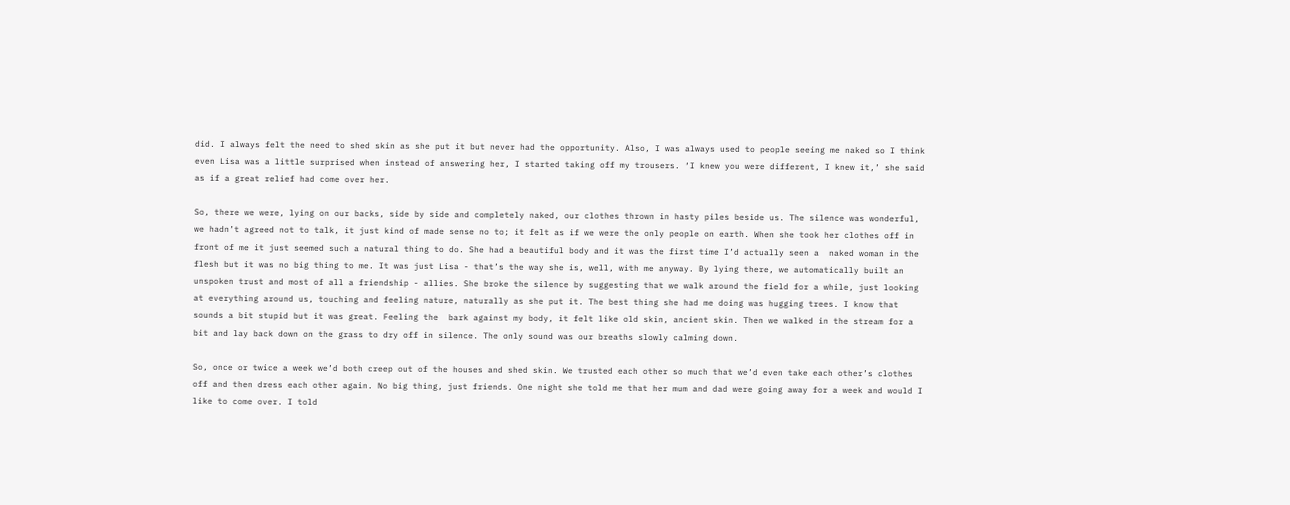did. I always felt the need to shed skin as she put it but never had the opportunity. Also, I was always used to people seeing me naked so I think even Lisa was a little surprised when instead of answering her, I started taking off my trousers. ‘I knew you were different, I knew it,’ she said as if a great relief had come over her.

So, there we were, lying on our backs, side by side and completely naked, our clothes thrown in hasty piles beside us. The silence was wonderful, we hadn’t agreed not to talk, it just kind of made sense no to; it felt as if we were the only people on earth. When she took her clothes off in front of me it just seemed such a natural thing to do. She had a beautiful body and it was the first time I’d actually seen a  naked woman in the flesh but it was no big thing to me. It was just Lisa - that’s the way she is, well, with me anyway. By lying there, we automatically built an unspoken trust and most of all a friendship - allies. She broke the silence by suggesting that we walk around the field for a while, just looking at everything around us, touching and feeling nature, naturally as she put it. The best thing she had me doing was hugging trees. I know that sounds a bit stupid but it was great. Feeling the  bark against my body, it felt like old skin, ancient skin. Then we walked in the stream for a bit and lay back down on the grass to dry off in silence. The only sound was our breaths slowly calming down.

So, once or twice a week we’d both creep out of the houses and shed skin. We trusted each other so much that we’d even take each other’s clothes off and then dress each other again. No big thing, just friends. One night she told me that her mum and dad were going away for a week and would I like to come over. I told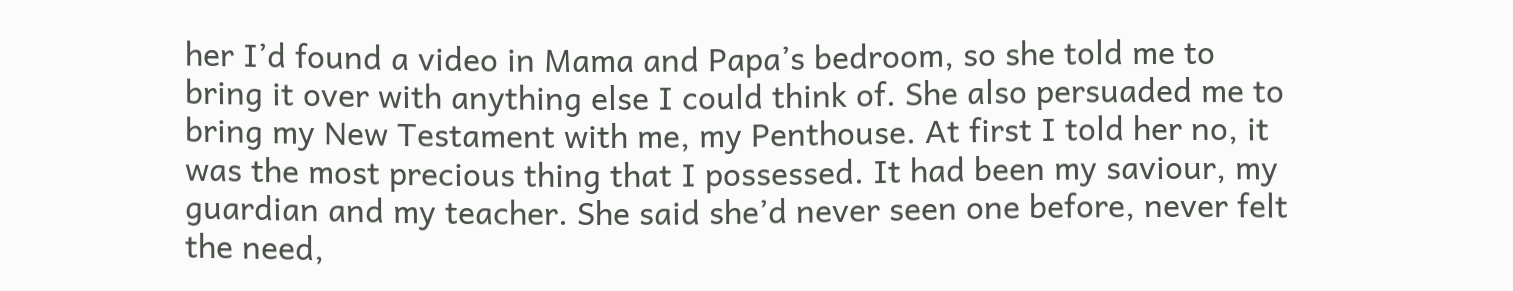her I’d found a video in Mama and Papa’s bedroom, so she told me to bring it over with anything else I could think of. She also persuaded me to bring my New Testament with me, my Penthouse. At first I told her no, it was the most precious thing that I possessed. It had been my saviour, my guardian and my teacher. She said she’d never seen one before, never felt the need,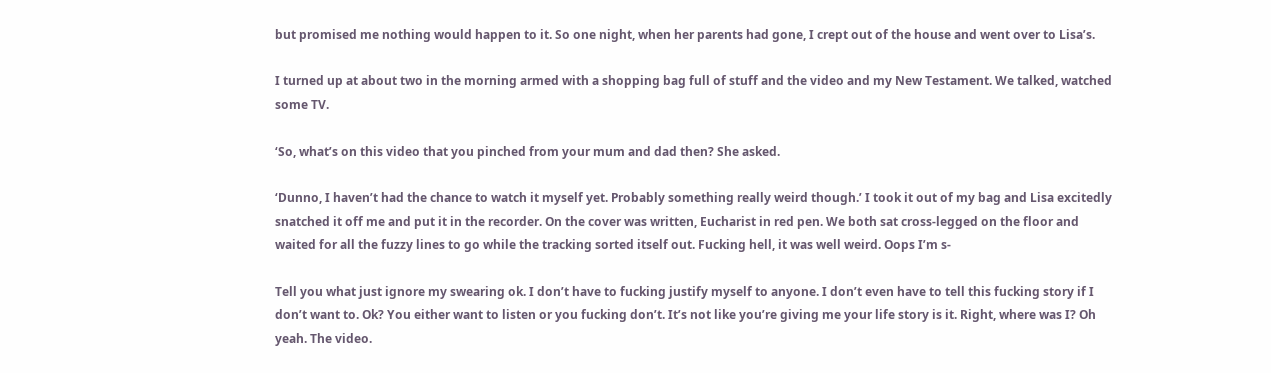but promised me nothing would happen to it. So one night, when her parents had gone, I crept out of the house and went over to Lisa’s.

I turned up at about two in the morning armed with a shopping bag full of stuff and the video and my New Testament. We talked, watched some TV.

‘So, what’s on this video that you pinched from your mum and dad then? She asked.

‘Dunno, I haven’t had the chance to watch it myself yet. Probably something really weird though.’ I took it out of my bag and Lisa excitedly snatched it off me and put it in the recorder. On the cover was written, Eucharist in red pen. We both sat cross-legged on the floor and waited for all the fuzzy lines to go while the tracking sorted itself out. Fucking hell, it was well weird. Oops I’m s-

Tell you what just ignore my swearing ok. I don’t have to fucking justify myself to anyone. I don’t even have to tell this fucking story if I don’t want to. Ok? You either want to listen or you fucking don’t. It’s not like you’re giving me your life story is it. Right, where was I? Oh yeah. The video.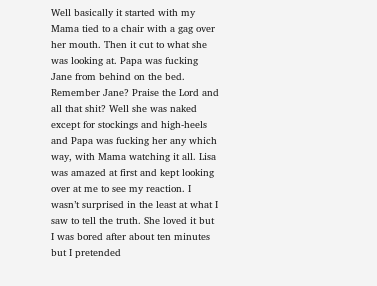Well basically it started with my Mama tied to a chair with a gag over her mouth. Then it cut to what she was looking at. Papa was fucking Jane from behind on the bed. Remember Jane? Praise the Lord and all that shit? Well she was naked except for stockings and high-heels and Papa was fucking her any which way, with Mama watching it all. Lisa was amazed at first and kept looking over at me to see my reaction. I wasn’t surprised in the least at what I saw to tell the truth. She loved it but I was bored after about ten minutes but I pretended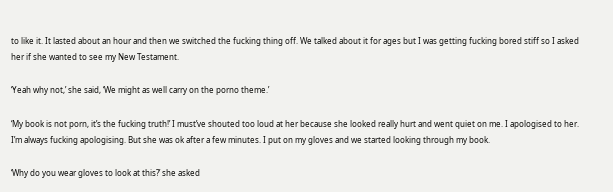to like it. It lasted about an hour and then we switched the fucking thing off. We talked about it for ages but I was getting fucking bored stiff so I asked her if she wanted to see my New Testament.

‘Yeah why not,’ she said, ‘We might as well carry on the porno theme.’

‘My book is not porn, it’s the fucking truth!’ I must’ve shouted too loud at her because she looked really hurt and went quiet on me. I apologised to her. I’m always fucking apologising. But she was ok after a few minutes. I put on my gloves and we started looking through my book.

‘Why do you wear gloves to look at this?’ she asked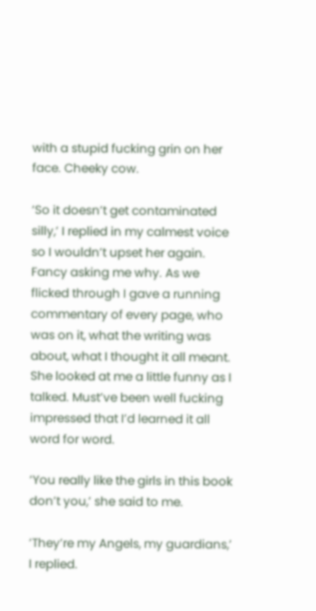with a stupid fucking grin on her face. Cheeky cow.

‘So it doesn’t get contaminated silly,’ I replied in my calmest voice so I wouldn’t upset her again. Fancy asking me why. As we flicked through I gave a running commentary of every page, who was on it, what the writing was about, what I thought it all meant. She looked at me a little funny as I talked. Must’ve been well fucking impressed that I’d learned it all word for word.

‘You really like the girls in this book don’t you,’ she said to me.

‘They’re my Angels, my guardians,’ I replied.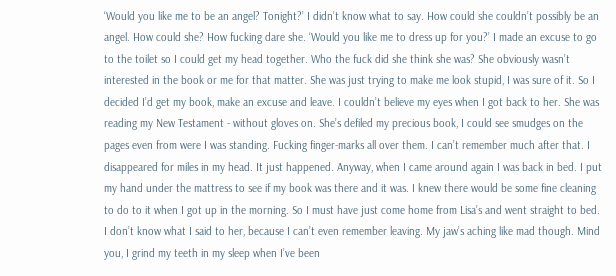‘Would you like me to be an angel? Tonight?’ I didn’t know what to say. How could she couldn’t possibly be an angel. How could she? How fucking dare she. ‘Would you like me to dress up for you?’ I made an excuse to go to the toilet so I could get my head together. Who the fuck did she think she was? She obviously wasn’t interested in the book or me for that matter. She was just trying to make me look stupid, I was sure of it. So I decided I’d get my book, make an excuse and leave. I couldn’t believe my eyes when I got back to her. She was reading my New Testament - without gloves on. She’s defiled my precious book, I could see smudges on the pages even from were I was standing. Fucking finger-marks all over them. I can’t remember much after that. I disappeared for miles in my head. It just happened. Anyway, when I came around again I was back in bed. I put my hand under the mattress to see if my book was there and it was. I knew there would be some fine cleaning to do to it when I got up in the morning. So I must have just come home from Lisa’s and went straight to bed. I don’t know what I said to her, because I can’t even remember leaving. My jaw’s aching like mad though. Mind you, I grind my teeth in my sleep when I’ve been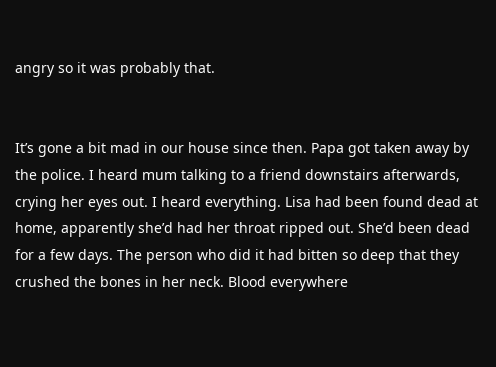angry so it was probably that.


It’s gone a bit mad in our house since then. Papa got taken away by the police. I heard mum talking to a friend downstairs afterwards, crying her eyes out. I heard everything. Lisa had been found dead at home, apparently she’d had her throat ripped out. She’d been dead for a few days. The person who did it had bitten so deep that they crushed the bones in her neck. Blood everywhere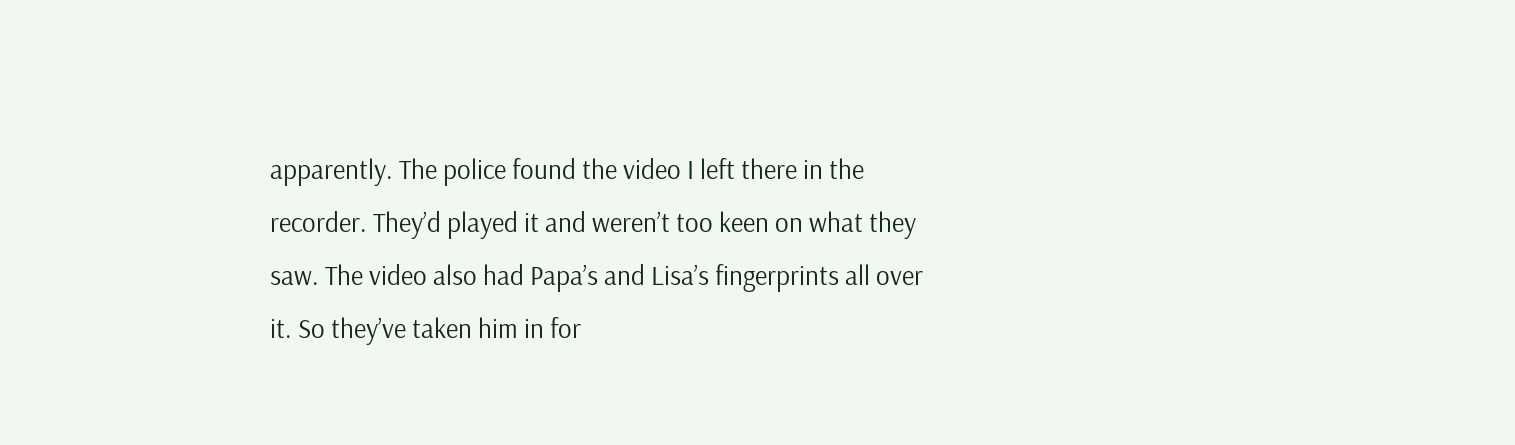apparently. The police found the video I left there in the recorder. They’d played it and weren’t too keen on what they saw. The video also had Papa’s and Lisa’s fingerprints all over it. So they’ve taken him in for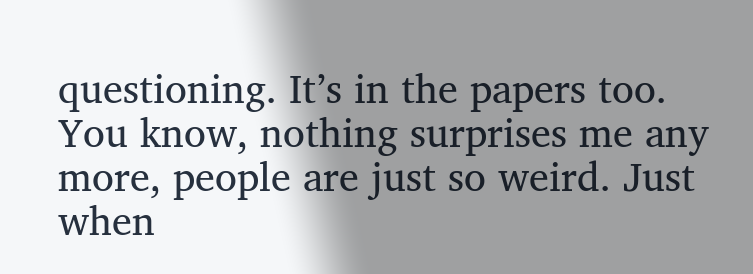questioning. It’s in the papers too. You know, nothing surprises me any more, people are just so weird. Just when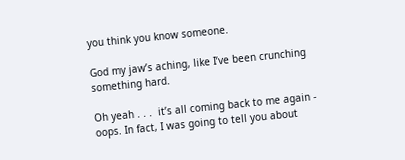you think you know someone.

God my jaw’s aching, like I’ve been crunching something hard.

Oh yeah . . .  it’s all coming back to me again - oops. In fact, I was going to tell you about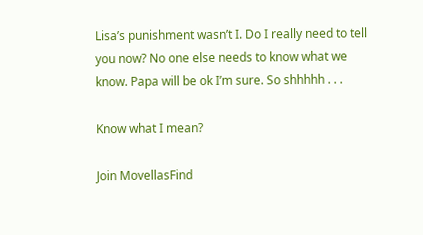Lisa’s punishment wasn’t I. Do I really need to tell you now? No one else needs to know what we know. Papa will be ok I’m sure. So shhhhh . . .

Know what I mean?

Join MovellasFind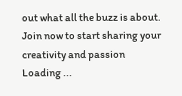out what all the buzz is about. Join now to start sharing your creativity and passion
Loading ...